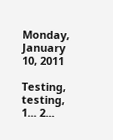Monday, January 10, 2011

Testing, testing, 1... 2...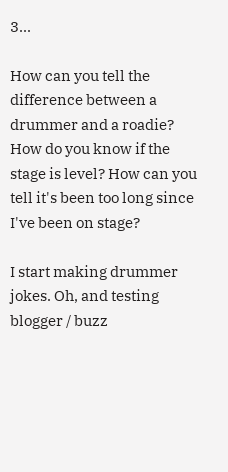3...

How can you tell the difference between a drummer and a roadie? How do you know if the stage is level? How can you tell it's been too long since I've been on stage?

I start making drummer jokes. Oh, and testing blogger / buzz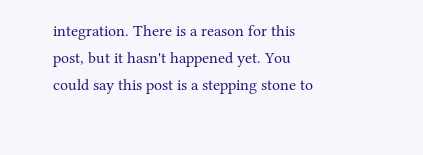integration. There is a reason for this post, but it hasn't happened yet. You could say this post is a stepping stone to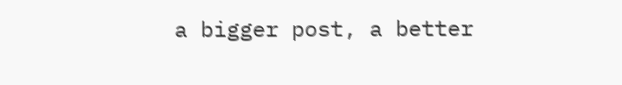a bigger post, a better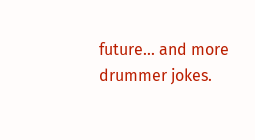future... and more drummer jokes.